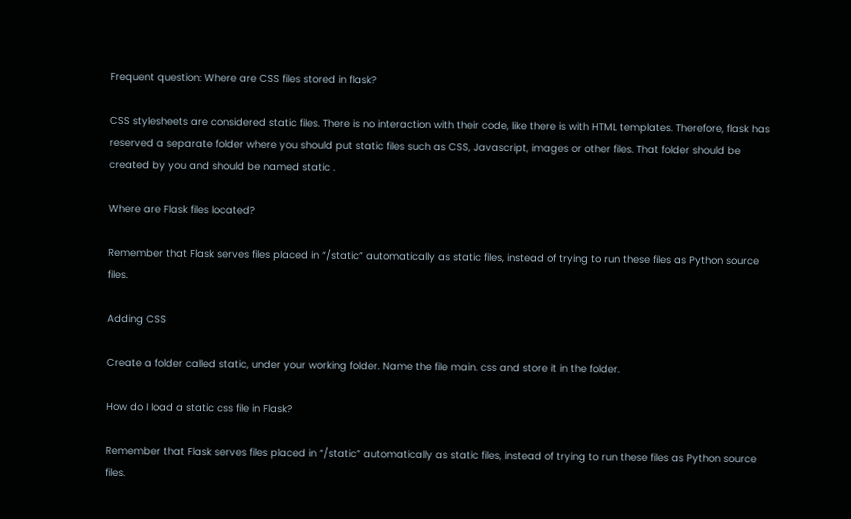Frequent question: Where are CSS files stored in flask?

CSS stylesheets are considered static files. There is no interaction with their code, like there is with HTML templates. Therefore, flask has reserved a separate folder where you should put static files such as CSS, Javascript, images or other files. That folder should be created by you and should be named static .

Where are Flask files located?

Remember that Flask serves files placed in “/static” automatically as static files, instead of trying to run these files as Python source files.

Adding CSS

Create a folder called static, under your working folder. Name the file main. css and store it in the folder.

How do I load a static css file in Flask?

Remember that Flask serves files placed in “/static” automatically as static files, instead of trying to run these files as Python source files.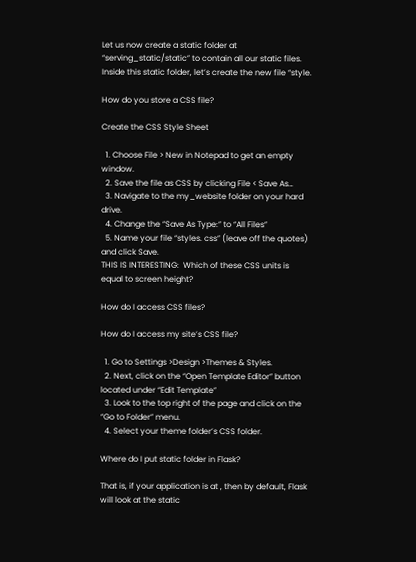Let us now create a static folder at “serving_static/static” to contain all our static files. Inside this static folder, let’s create the new file “style.

How do you store a CSS file?

Create the CSS Style Sheet

  1. Choose File > New in Notepad to get an empty window.
  2. Save the file as CSS by clicking File < Save As…
  3. Navigate to the my_website folder on your hard drive.
  4. Change the “Save As Type:” to “All Files”
  5. Name your file “styles. css” (leave off the quotes) and click Save.
THIS IS INTERESTING:  Which of these CSS units is equal to screen height?

How do I access CSS files?

How do I access my site’s CSS file?

  1. Go to Settings >Design >Themes & Styles.
  2. Next, click on the “Open Template Editor” button located under “Edit Template”
  3. Look to the top right of the page and click on the “Go to Folder” menu.
  4. Select your theme folder’s CSS folder.

Where do I put static folder in Flask?

That is, if your application is at , then by default, Flask will look at the static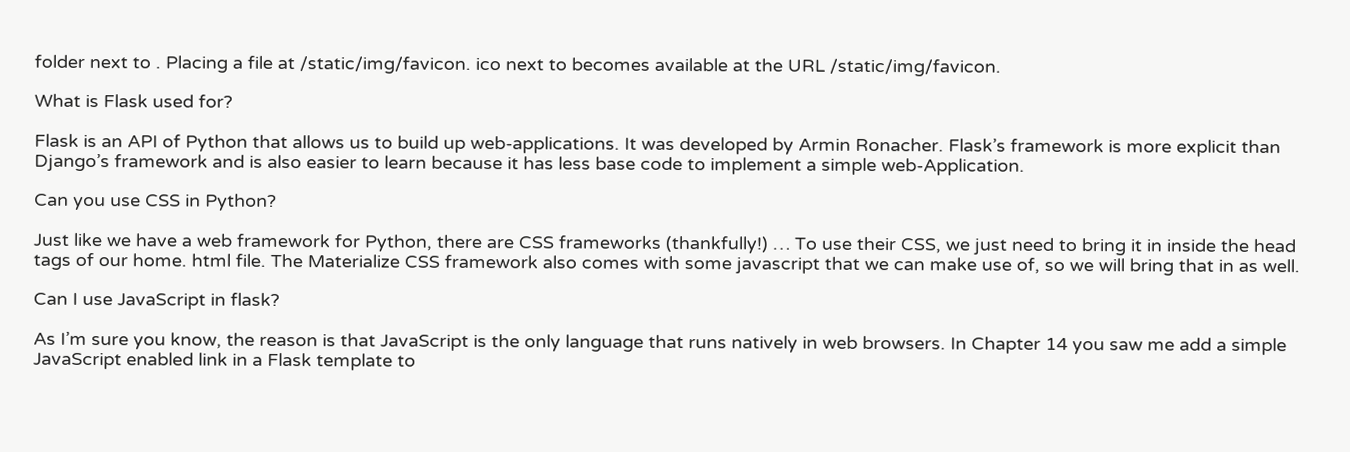folder next to . Placing a file at /static/img/favicon. ico next to becomes available at the URL /static/img/favicon.

What is Flask used for?

Flask is an API of Python that allows us to build up web-applications. It was developed by Armin Ronacher. Flask’s framework is more explicit than Django’s framework and is also easier to learn because it has less base code to implement a simple web-Application.

Can you use CSS in Python?

Just like we have a web framework for Python, there are CSS frameworks (thankfully!) … To use their CSS, we just need to bring it in inside the head tags of our home. html file. The Materialize CSS framework also comes with some javascript that we can make use of, so we will bring that in as well.

Can I use JavaScript in flask?

As I’m sure you know, the reason is that JavaScript is the only language that runs natively in web browsers. In Chapter 14 you saw me add a simple JavaScript enabled link in a Flask template to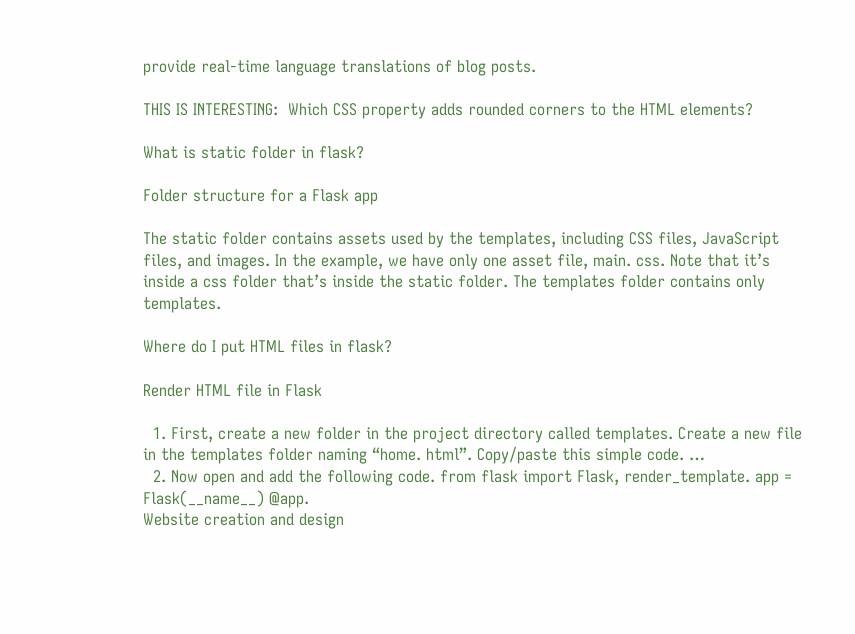provide real-time language translations of blog posts.

THIS IS INTERESTING:  Which CSS property adds rounded corners to the HTML elements?

What is static folder in flask?

Folder structure for a Flask app

The static folder contains assets used by the templates, including CSS files, JavaScript files, and images. In the example, we have only one asset file, main. css. Note that it’s inside a css folder that’s inside the static folder. The templates folder contains only templates.

Where do I put HTML files in flask?

Render HTML file in Flask

  1. First, create a new folder in the project directory called templates. Create a new file in the templates folder naming “home. html”. Copy/paste this simple code. …
  2. Now open and add the following code. from flask import Flask, render_template. app = Flask(__name__) @app.
Website creation and design